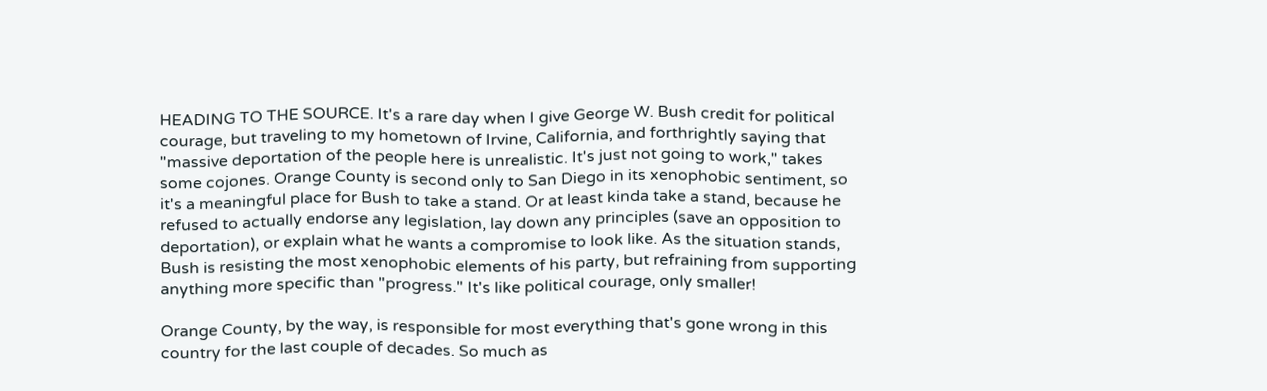HEADING TO THE SOURCE. It's a rare day when I give George W. Bush credit for political courage, but traveling to my hometown of Irvine, California, and forthrightly saying that "massive deportation of the people here is unrealistic. It's just not going to work," takes some cojones. Orange County is second only to San Diego in its xenophobic sentiment, so it's a meaningful place for Bush to take a stand. Or at least kinda take a stand, because he refused to actually endorse any legislation, lay down any principles (save an opposition to deportation), or explain what he wants a compromise to look like. As the situation stands, Bush is resisting the most xenophobic elements of his party, but refraining from supporting anything more specific than "progress." It's like political courage, only smaller!

Orange County, by the way, is responsible for most everything that's gone wrong in this country for the last couple of decades. So much as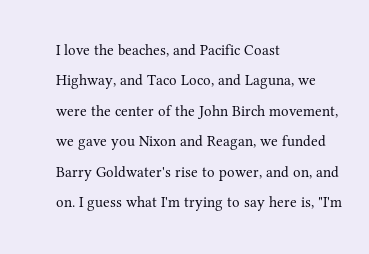I love the beaches, and Pacific Coast Highway, and Taco Loco, and Laguna, we were the center of the John Birch movement, we gave you Nixon and Reagan, we funded Barry Goldwater's rise to power, and on, and on. I guess what I'm trying to say here is, "I'm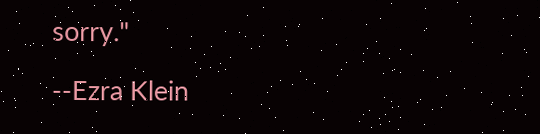sorry."

--Ezra Klein